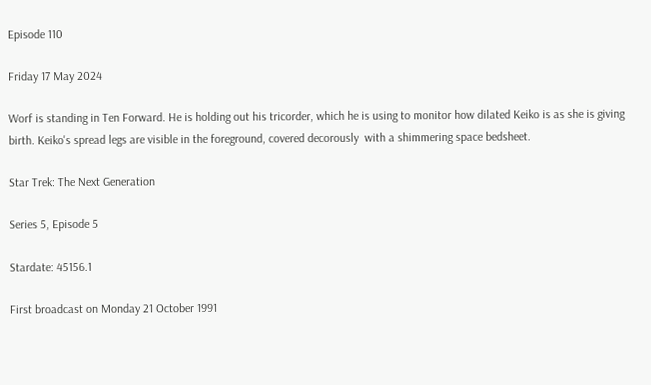Episode 110

Friday 17 May 2024

Worf is standing in Ten Forward. He is holding out his tricorder, which he is using to monitor how dilated Keiko is as she is giving birth. Keiko's spread legs are visible in the foreground, covered decorously  with a shimmering space bedsheet.

Star Trek: The Next Generation

Series 5, Episode 5

Stardate: 45156.1

First broadcast on Monday 21 October 1991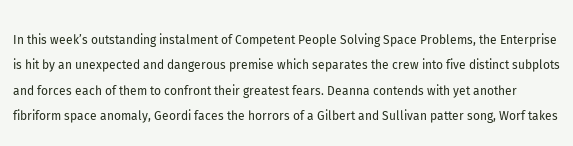In this week’s outstanding instalment of Competent People Solving Space Problems, the Enterprise is hit by an unexpected and dangerous premise which separates the crew into five distinct subplots and forces each of them to confront their greatest fears. Deanna contends with yet another fibriform space anomaly, Geordi faces the horrors of a Gilbert and Sullivan patter song, Worf takes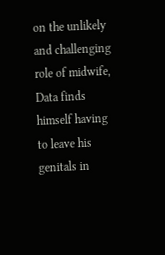on the unlikely and challenging role of midwife, Data finds himself having to leave his genitals in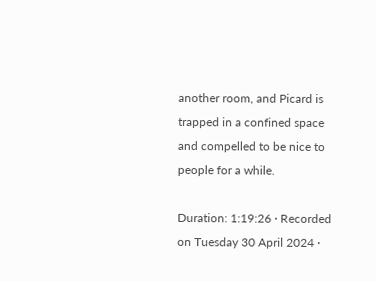another room, and Picard is trapped in a confined space and compelled to be nice to people for a while.

Duration: 1:19:26 · Recorded on Tuesday 30 April 2024 ·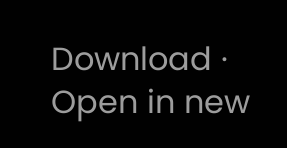Download · Open in new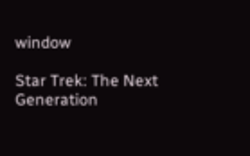window

Star Trek: The Next Generation